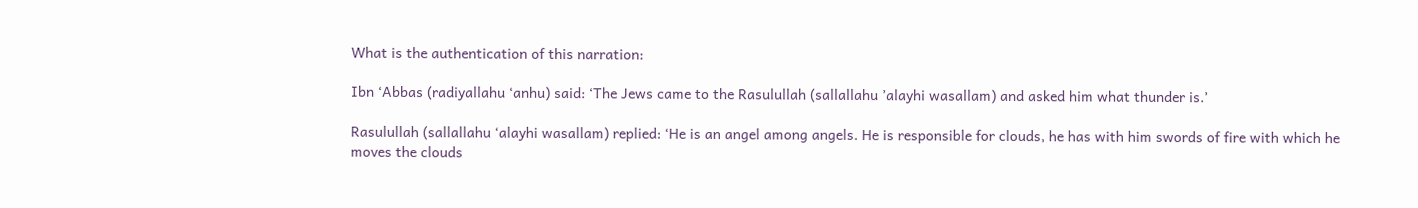What is the authentication of this narration:

Ibn ‘Abbas (radiyallahu ‘anhu) said: ‘The Jews came to the Rasulullah (sallallahu ’alayhi wasallam) and asked him what thunder is.’

Rasulullah (sallallahu ‘alayhi wasallam) replied: ‘He is an angel among angels. He is responsible for clouds, he has with him swords of fire with which he moves the clouds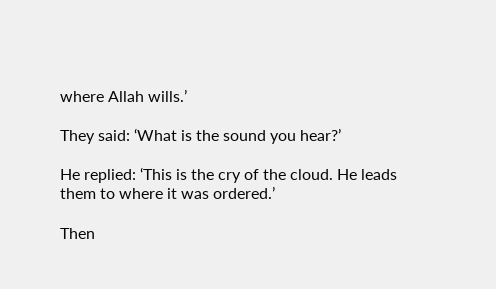where Allah wills.’

They said: ‘What is the sound you hear?’

He replied: ‘This is the cry of the cloud. He leads them to where it was ordered.’

Then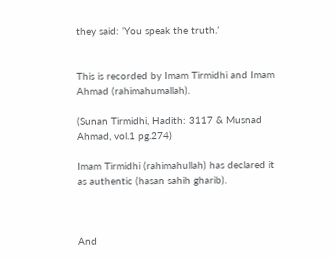they said: ‘You speak the truth.’


This is recorded by Imam Tirmidhi and Imam Ahmad (rahimahumallah).

(Sunan Tirmidhi, Hadith: 3117 & Musnad Ahmad, vol.1 pg.274)

Imam Tirmidhi (rahimahullah) has declared it as authentic (hasan sahih gharib).



And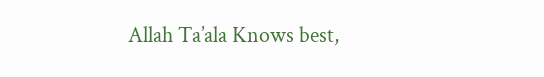Allah Ta’ala Knows best,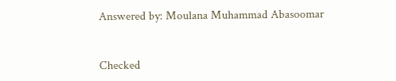Answered by: Moulana Muhammad Abasoomar


Checked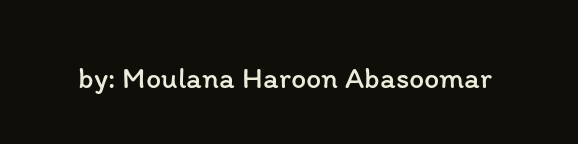by: Moulana Haroon Abasoomar